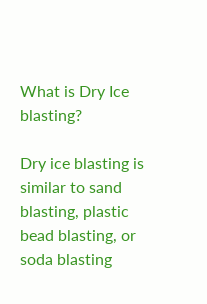What is Dry Ice blasting?

Dry ice blasting is similar to sand blasting, plastic bead blasting, or soda blasting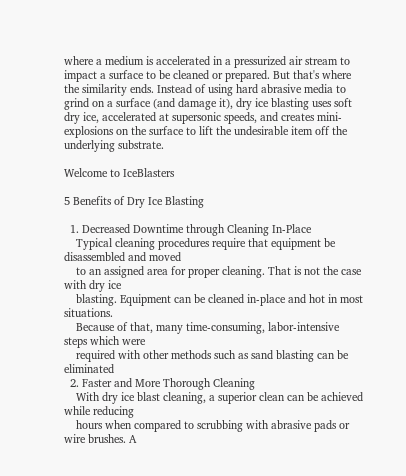where a medium is accelerated in a pressurized air stream to impact a surface to be cleaned or prepared. But that's where the similarity ends. Instead of using hard abrasive media to grind on a surface (and damage it), dry ice blasting uses soft dry ice, accelerated at supersonic speeds, and creates mini-explosions on the surface to lift the undesirable item off the underlying substrate.

Welcome to IceBlasters

5 Benefits of Dry Ice Blasting

  1. Decreased Downtime through Cleaning In-Place
    Typical cleaning procedures require that equipment be disassembled and moved
    to an assigned area for proper cleaning. That is not the case with dry ice
    blasting. Equipment can be cleaned in-place and hot in most situations.
    Because of that, many time-consuming, labor-intensive steps which were
    required with other methods such as sand blasting can be eliminated
  2. Faster and More Thorough Cleaning
    With dry ice blast cleaning, a superior clean can be achieved while reducing
    hours when compared to scrubbing with abrasive pads or wire brushes. A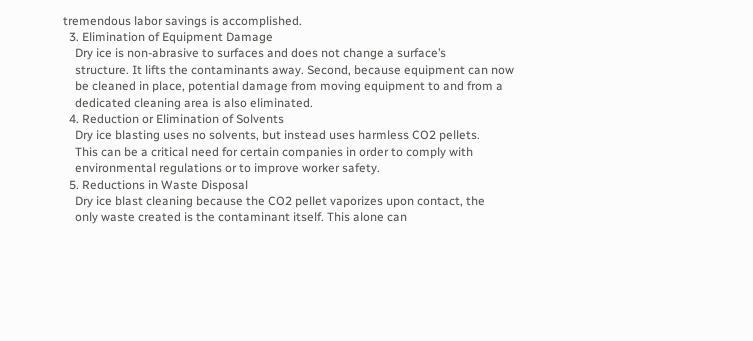tremendous labor savings is accomplished.
  3. Elimination of Equipment Damage
    Dry ice is non-abrasive to surfaces and does not change a surface’s
    structure. It lifts the contaminants away. Second, because equipment can now
    be cleaned in place, potential damage from moving equipment to and from a
    dedicated cleaning area is also eliminated.
  4. Reduction or Elimination of Solvents
    Dry ice blasting uses no solvents, but instead uses harmless CO2 pellets.
    This can be a critical need for certain companies in order to comply with
    environmental regulations or to improve worker safety.
  5. Reductions in Waste Disposal
    Dry ice blast cleaning because the CO2 pellet vaporizes upon contact, the
    only waste created is the contaminant itself. This alone can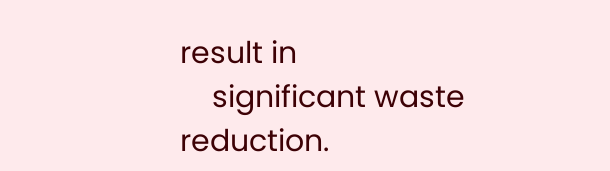result in
    significant waste reduction.